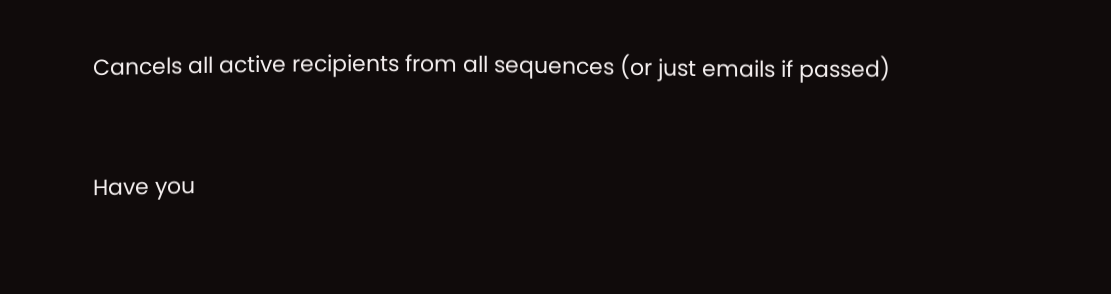Cancels all active recipients from all sequences (or just emails if passed)


Have you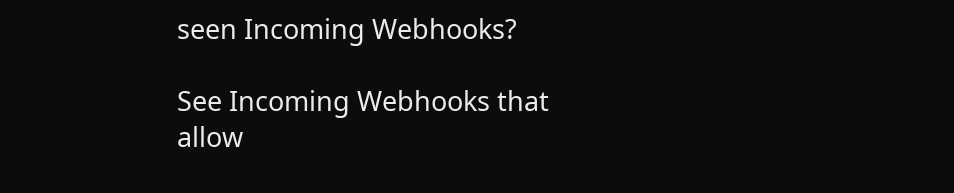seen Incoming Webhooks?

See Incoming Webhooks that allow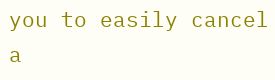you to easily cancel a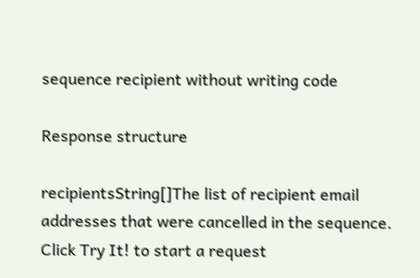sequence recipient without writing code

Response structure

recipientsString[]The list of recipient email addresses that were cancelled in the sequence.
Click Try It! to start a request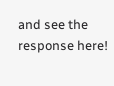and see the response here!